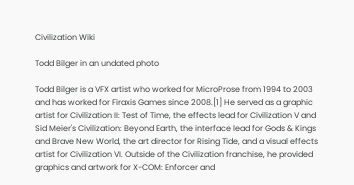Civilization Wiki

Todd Bilger in an undated photo

Todd Bilger is a VFX artist who worked for MicroProse from 1994 to 2003 and has worked for Firaxis Games since 2008.[1] He served as a graphic artist for Civilization II: Test of Time, the effects lead for Civilization V and Sid Meier's Civilization: Beyond Earth, the interface lead for Gods & Kings and Brave New World, the art director for Rising Tide, and a visual effects artist for Civilization VI. Outside of the Civilization franchise, he provided graphics and artwork for X-COM: Enforcer and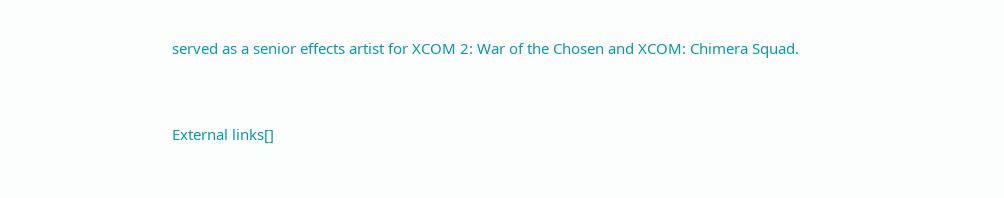served as a senior effects artist for XCOM 2: War of the Chosen and XCOM: Chimera Squad.



External links[]